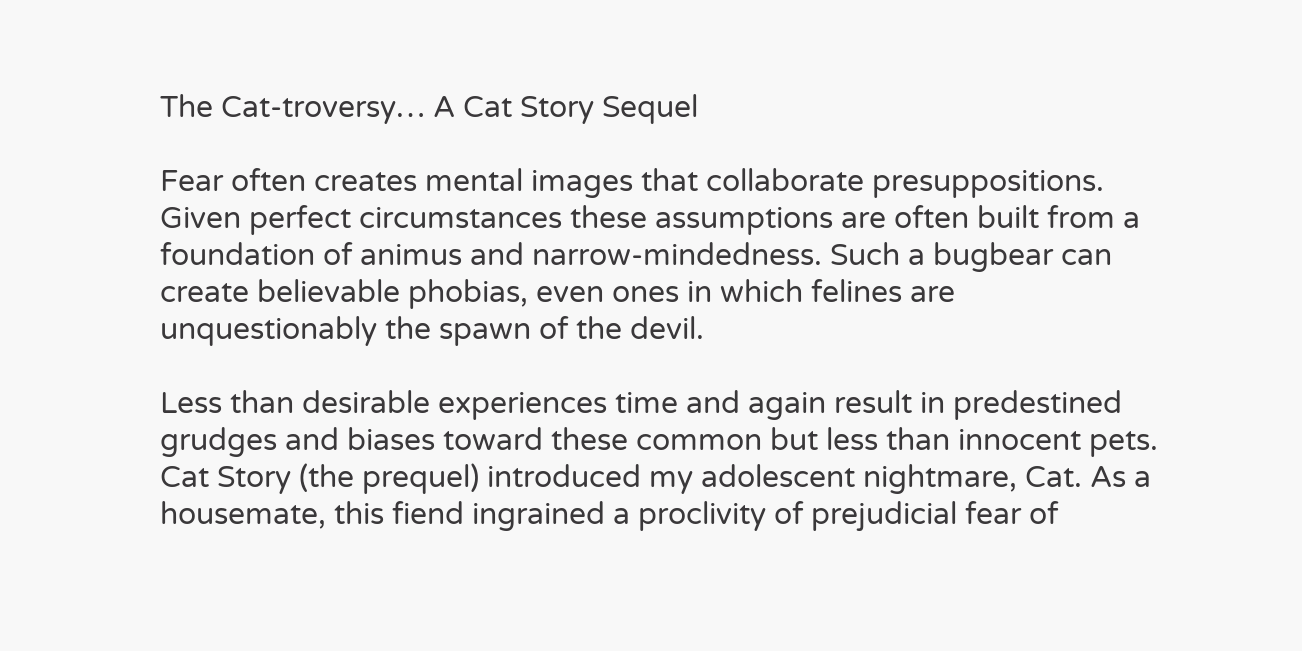The Cat-troversy… A Cat Story Sequel

Fear often creates mental images that collaborate presuppositions. Given perfect circumstances these assumptions are often built from a foundation of animus and narrow-mindedness. Such a bugbear can create believable phobias, even ones in which felines are unquestionably the spawn of the devil.

Less than desirable experiences time and again result in predestined grudges and biases toward these common but less than innocent pets. Cat Story (the prequel) introduced my adolescent nightmare, Cat. As a housemate, this fiend ingrained a proclivity of prejudicial fear of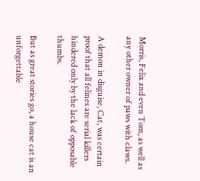Morris, Felix and even Tom, as well as any other owner of paws with claws.

A demon in disguise, Cat, was certain proof that all felines are serial killers hindered only by the lack of opposable thumbs.

But as great stories go, a house cat is an unforgettable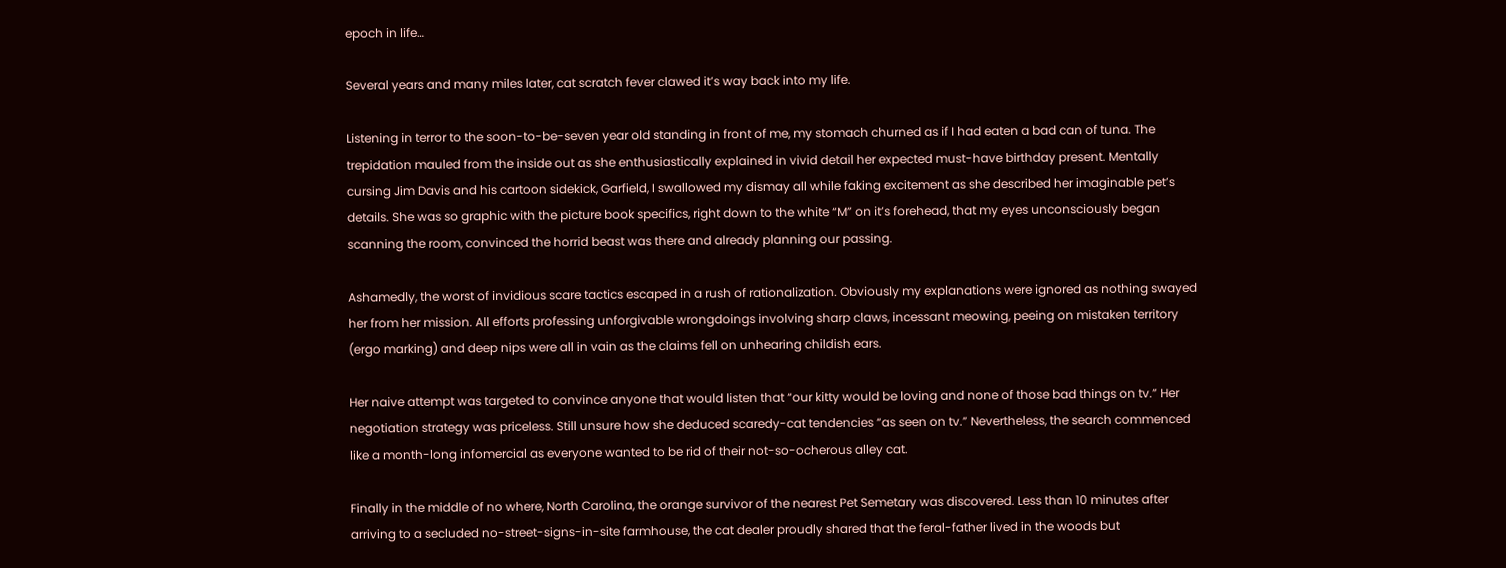epoch in life…

Several years and many miles later, cat scratch fever clawed it’s way back into my life.

Listening in terror to the soon-to-be-seven year old standing in front of me, my stomach churned as if I had eaten a bad can of tuna. The trepidation mauled from the inside out as she enthusiastically explained in vivid detail her expected must-have birthday present. Mentally cursing Jim Davis and his cartoon sidekick, Garfield, I swallowed my dismay all while faking excitement as she described her imaginable pet’s details. She was so graphic with the picture book specifics, right down to the white “M” on it’s forehead, that my eyes unconsciously began scanning the room, convinced the horrid beast was there and already planning our passing.

Ashamedly, the worst of invidious scare tactics escaped in a rush of rationalization. Obviously my explanations were ignored as nothing swayed her from her mission. All efforts professing unforgivable wrongdoings involving sharp claws, incessant meowing, peeing on mistaken territory (ergo marking) and deep nips were all in vain as the claims fell on unhearing childish ears.

Her naive attempt was targeted to convince anyone that would listen that “our kitty would be loving and none of those bad things on tv.” Her negotiation strategy was priceless. Still unsure how she deduced scaredy-cat tendencies “as seen on tv.” Nevertheless, the search commenced like a month-long infomercial as everyone wanted to be rid of their not-so-ocherous alley cat.

Finally in the middle of no where, North Carolina, the orange survivor of the nearest Pet Semetary was discovered. Less than 10 minutes after arriving to a secluded no-street-signs-in-site farmhouse, the cat dealer proudly shared that the feral-father lived in the woods but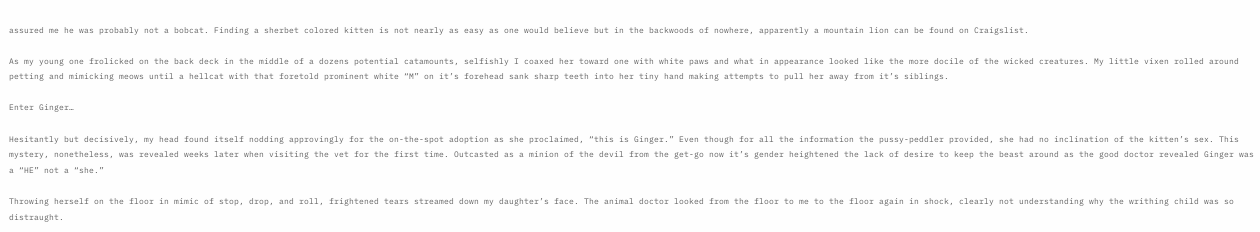assured me he was probably not a bobcat. Finding a sherbet colored kitten is not nearly as easy as one would believe but in the backwoods of nowhere, apparently a mountain lion can be found on Craigslist.

As my young one frolicked on the back deck in the middle of a dozens potential catamounts, selfishly I coaxed her toward one with white paws and what in appearance looked like the more docile of the wicked creatures. My little vixen rolled around petting and mimicking meows until a hellcat with that foretold prominent white “M” on it’s forehead sank sharp teeth into her tiny hand making attempts to pull her away from it’s siblings.

Enter Ginger…

Hesitantly but decisively, my head found itself nodding approvingly for the on-the-spot adoption as she proclaimed, “this is Ginger.” Even though for all the information the pussy-peddler provided, she had no inclination of the kitten’s sex. This mystery, nonetheless, was revealed weeks later when visiting the vet for the first time. Outcasted as a minion of the devil from the get-go now it’s gender heightened the lack of desire to keep the beast around as the good doctor revealed Ginger was a “HE” not a “she.”

Throwing herself on the floor in mimic of stop, drop, and roll, frightened tears streamed down my daughter’s face. The animal doctor looked from the floor to me to the floor again in shock, clearly not understanding why the writhing child was so distraught.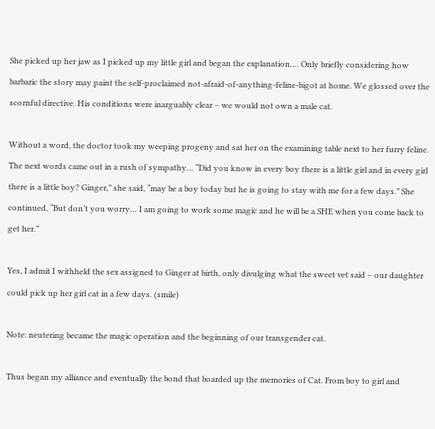She picked up her jaw as I picked up my little girl and began the explanation…. Only briefly considering how barbaric the story may paint the self-proclaimed not-afraid-of-anything-feline-bigot at home. We glossed over the scornful directive. His conditions were inarguably clear – we would not own a male cat.

Without a word, the doctor took my weeping progeny and sat her on the examining table next to her furry feline. The next words came out in a rush of sympathy… “Did you know in every boy there is a little girl and in every girl there is a little boy? Ginger,” she said, “may be a boy today but he is going to stay with me for a few days.” She continued, “But don’t you worry… I am going to work some magic and he will be a SHE when you come back to get her.”

Yes, I admit I withheld the sex assigned to Ginger at birth, only divulging what the sweet vet said – our daughter could pick up her girl cat in a few days. (smile)

Note: neutering became the magic operation and the beginning of our transgender cat.

Thus began my alliance and eventually the bond that boarded up the memories of Cat. From boy to girl and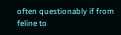often questionably if from feline to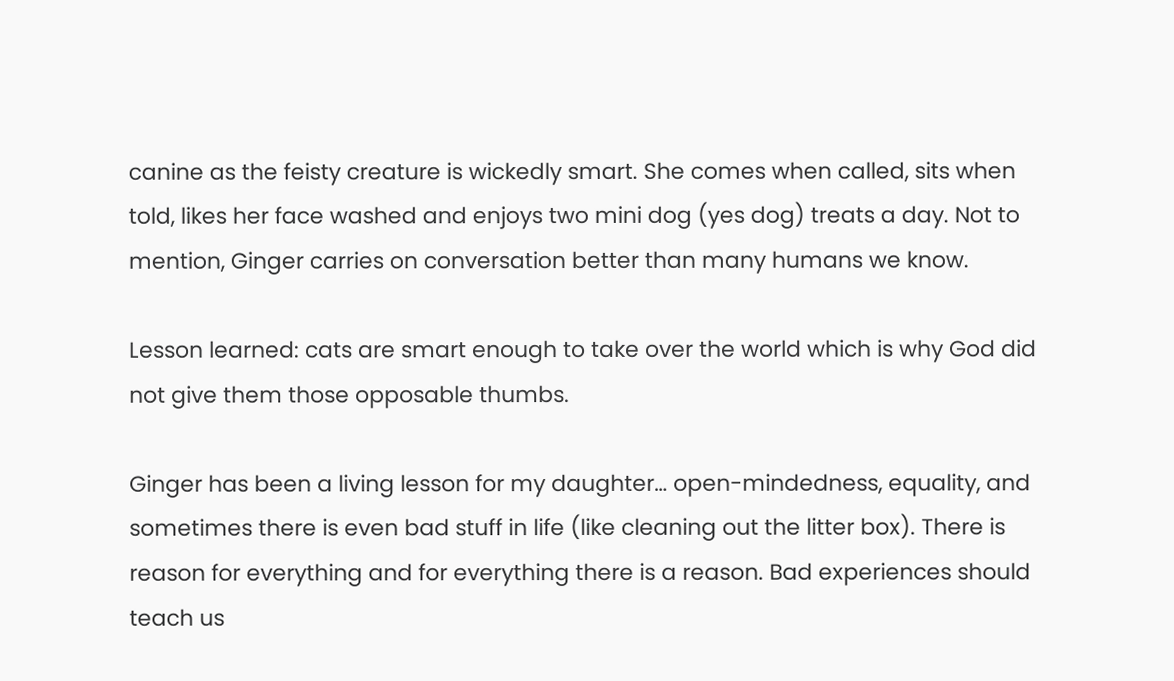canine as the feisty creature is wickedly smart. She comes when called, sits when told, likes her face washed and enjoys two mini dog (yes dog) treats a day. Not to mention, Ginger carries on conversation better than many humans we know.

Lesson learned: cats are smart enough to take over the world which is why God did not give them those opposable thumbs.

Ginger has been a living lesson for my daughter… open-mindedness, equality, and sometimes there is even bad stuff in life (like cleaning out the litter box). There is reason for everything and for everything there is a reason. Bad experiences should teach us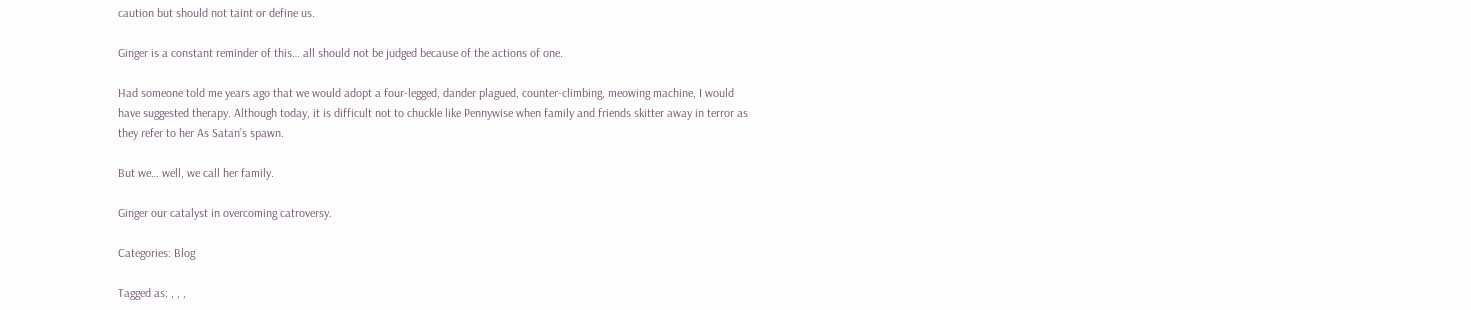caution but should not taint or define us.

Ginger is a constant reminder of this… all should not be judged because of the actions of one.

Had someone told me years ago that we would adopt a four-legged, dander plagued, counter-climbing, meowing machine, I would have suggested therapy. Although today, it is difficult not to chuckle like Pennywise when family and friends skitter away in terror as they refer to her As Satan’s spawn.

But we… well, we call her family.

Ginger our catalyst in overcoming catroversy.

Categories: Blog

Tagged as: , , ,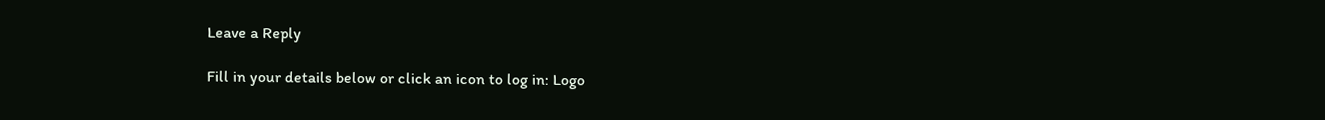Leave a Reply

Fill in your details below or click an icon to log in: Logo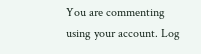You are commenting using your account. Log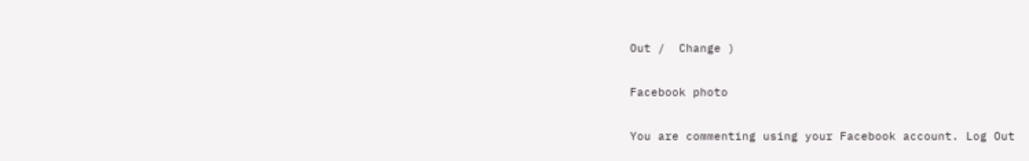Out /  Change )

Facebook photo

You are commenting using your Facebook account. Log Out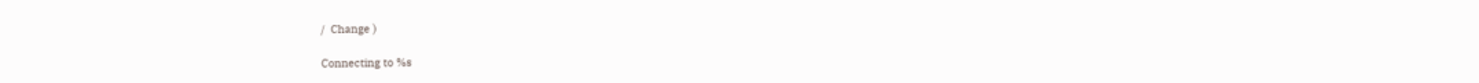/  Change )

Connecting to %s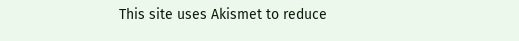This site uses Akismet to reduce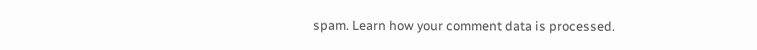spam. Learn how your comment data is processed.